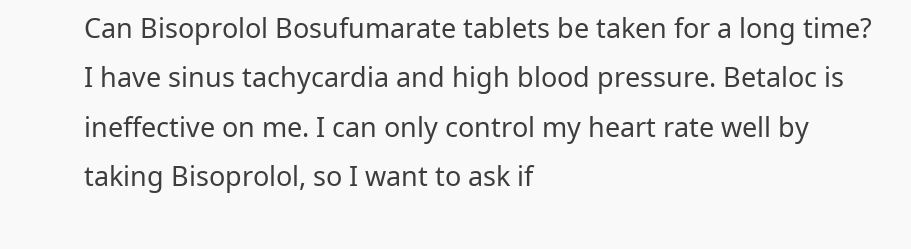Can Bisoprolol Bosufumarate tablets be taken for a long time? I have sinus tachycardia and high blood pressure. Betaloc is ineffective on me. I can only control my heart rate well by taking Bisoprolol, so I want to ask if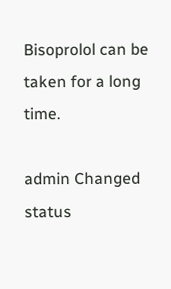Bisoprolol can be taken for a long time.

admin Changed status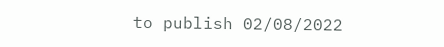to publish 02/08/2022